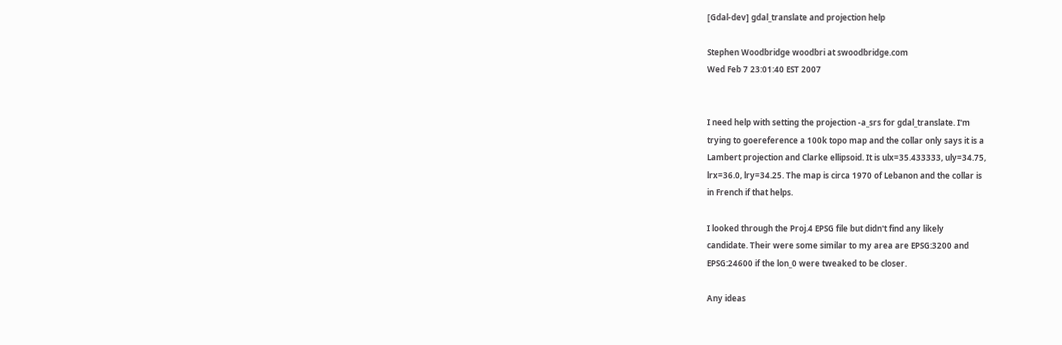[Gdal-dev] gdal_translate and projection help

Stephen Woodbridge woodbri at swoodbridge.com
Wed Feb 7 23:01:40 EST 2007


I need help with setting the projection -a_srs for gdal_translate. I'm
trying to goereference a 100k topo map and the collar only says it is a
Lambert projection and Clarke ellipsoid. It is ulx=35.433333, uly=34.75,
lrx=36.0, lry=34.25. The map is circa 1970 of Lebanon and the collar is
in French if that helps.

I looked through the Proj.4 EPSG file but didn't find any likely
candidate. Their were some similar to my area are EPSG:3200 and
EPSG:24600 if the lon_0 were tweaked to be closer.

Any ideas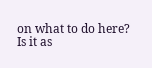on what to do here?
Is it as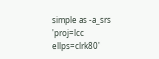simple as -a_srs 'proj=lcc ellps=clrk80'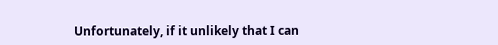Unfortunately, if it unlikely that I can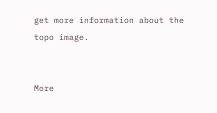get more information about the
topo image.


More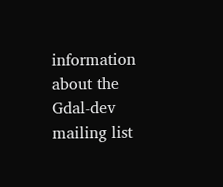information about the Gdal-dev mailing list